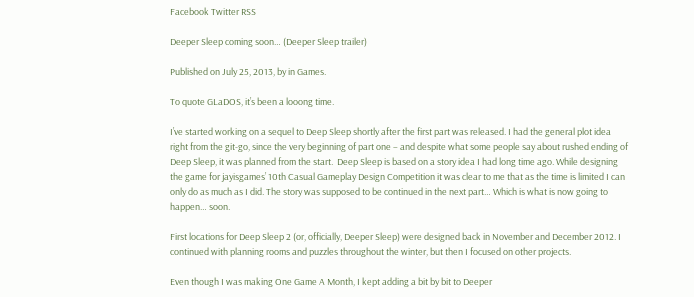Facebook Twitter RSS

Deeper Sleep coming soon… (Deeper Sleep trailer)

Published on July 25, 2013, by in Games.

To quote GLaDOS, it’s been a looong time.

I’ve started working on a sequel to Deep Sleep shortly after the first part was released. I had the general plot idea right from the git-go, since the very beginning of part one – and despite what some people say about rushed ending of Deep Sleep, it was planned from the start.  Deep Sleep is based on a story idea I had long time ago. While designing the game for jayisgames’ 10th Casual Gameplay Design Competition it was clear to me that as the time is limited I can only do as much as I did. The story was supposed to be continued in the next part… Which is what is now going to happen… soon.

First locations for Deep Sleep 2 (or, officially, Deeper Sleep) were designed back in November and December 2012. I continued with planning rooms and puzzles throughout the winter, but then I focused on other projects.

Even though I was making One Game A Month, I kept adding a bit by bit to Deeper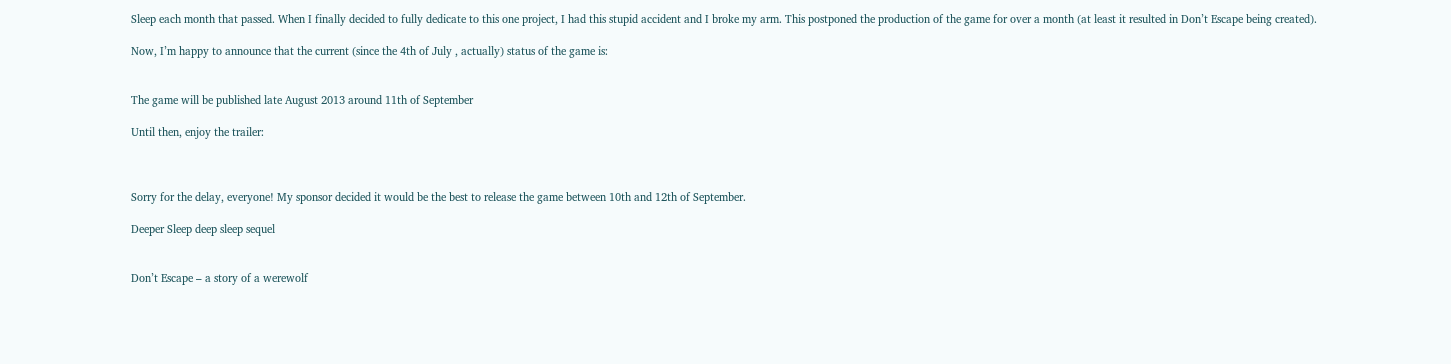Sleep each month that passed. When I finally decided to fully dedicate to this one project, I had this stupid accident and I broke my arm. This postponed the production of the game for over a month (at least it resulted in Don’t Escape being created).

Now, I’m happy to announce that the current (since the 4th of July , actually) status of the game is:


The game will be published late August 2013 around 11th of September

Until then, enjoy the trailer:



Sorry for the delay, everyone! My sponsor decided it would be the best to release the game between 10th and 12th of September.

Deeper Sleep deep sleep sequel


Don’t Escape – a story of a werewolf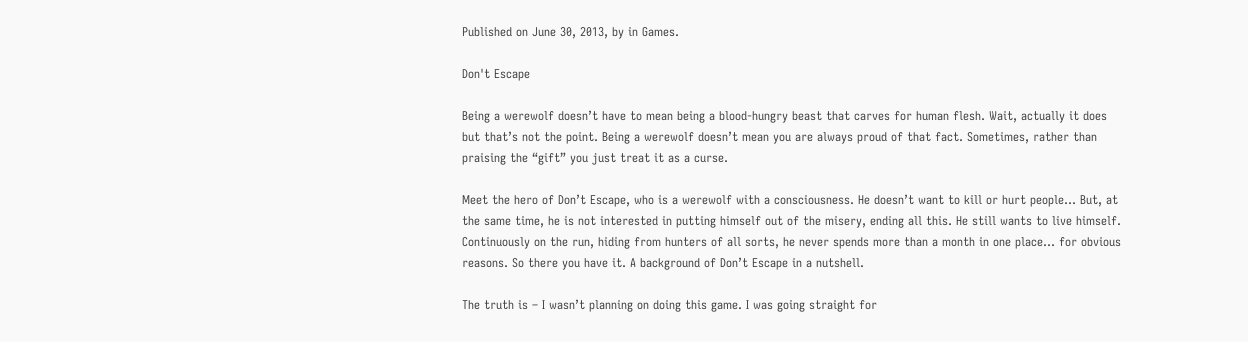Published on June 30, 2013, by in Games.

Don't Escape

Being a werewolf doesn’t have to mean being a blood-hungry beast that carves for human flesh. Wait, actually it does but that’s not the point. Being a werewolf doesn’t mean you are always proud of that fact. Sometimes, rather than praising the “gift” you just treat it as a curse.

Meet the hero of Don’t Escape, who is a werewolf with a consciousness. He doesn’t want to kill or hurt people… But, at the same time, he is not interested in putting himself out of the misery, ending all this. He still wants to live himself. Continuously on the run, hiding from hunters of all sorts, he never spends more than a month in one place… for obvious reasons. So there you have it. A background of Don’t Escape in a nutshell.

The truth is – I wasn’t planning on doing this game. I was going straight for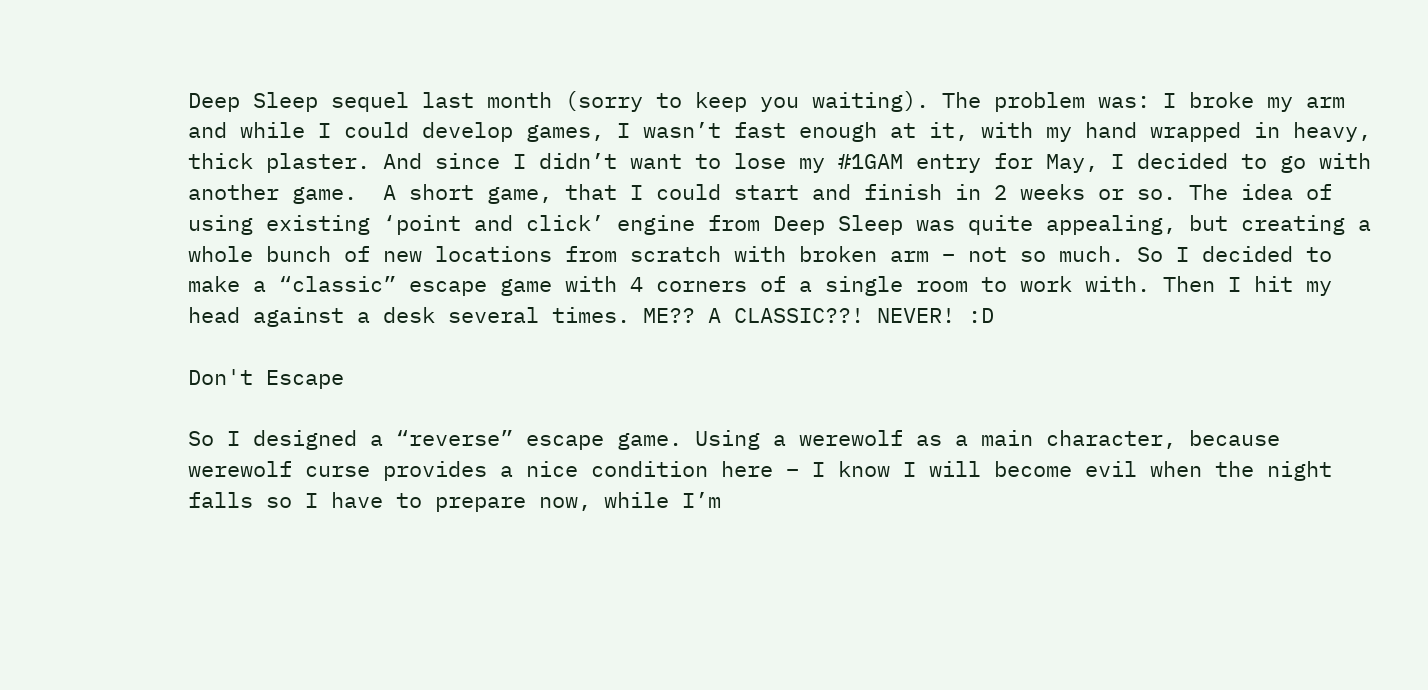Deep Sleep sequel last month (sorry to keep you waiting). The problem was: I broke my arm and while I could develop games, I wasn’t fast enough at it, with my hand wrapped in heavy, thick plaster. And since I didn’t want to lose my #1GAM entry for May, I decided to go with another game.  A short game, that I could start and finish in 2 weeks or so. The idea of using existing ‘point and click’ engine from Deep Sleep was quite appealing, but creating a whole bunch of new locations from scratch with broken arm – not so much. So I decided to make a “classic” escape game with 4 corners of a single room to work with. Then I hit my head against a desk several times. ME?? A CLASSIC??! NEVER! :D

Don't Escape

So I designed a “reverse” escape game. Using a werewolf as a main character, because werewolf curse provides a nice condition here – I know I will become evil when the night falls so I have to prepare now, while I’m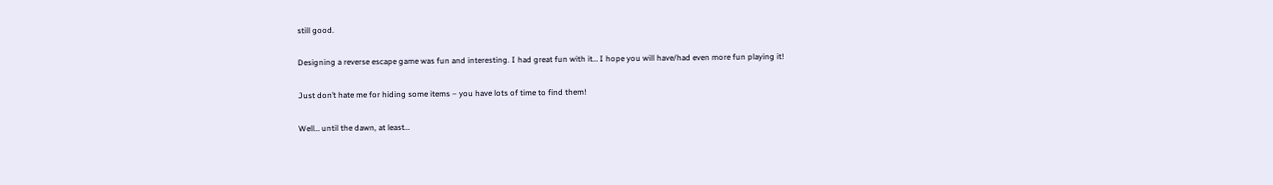still good.

Designing a reverse escape game was fun and interesting. I had great fun with it… I hope you will have/had even more fun playing it!

Just don’t hate me for hiding some items – you have lots of time to find them!

Well… until the dawn, at least…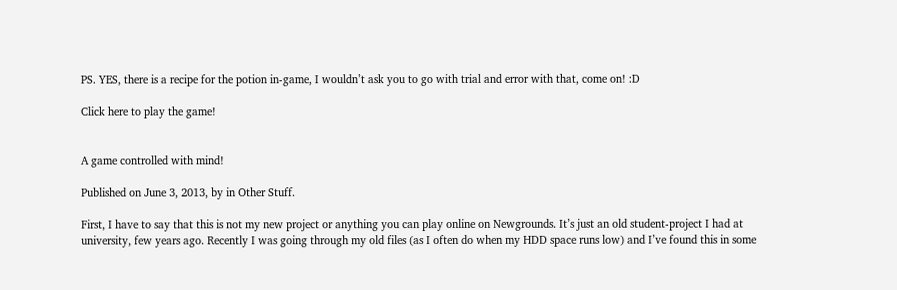PS. YES, there is a recipe for the potion in-game, I wouldn’t ask you to go with trial and error with that, come on! :D

Click here to play the game!


A game controlled with mind!

Published on June 3, 2013, by in Other Stuff.

First, I have to say that this is not my new project or anything you can play online on Newgrounds. It’s just an old student-project I had at university, few years ago. Recently I was going through my old files (as I often do when my HDD space runs low) and I’ve found this in some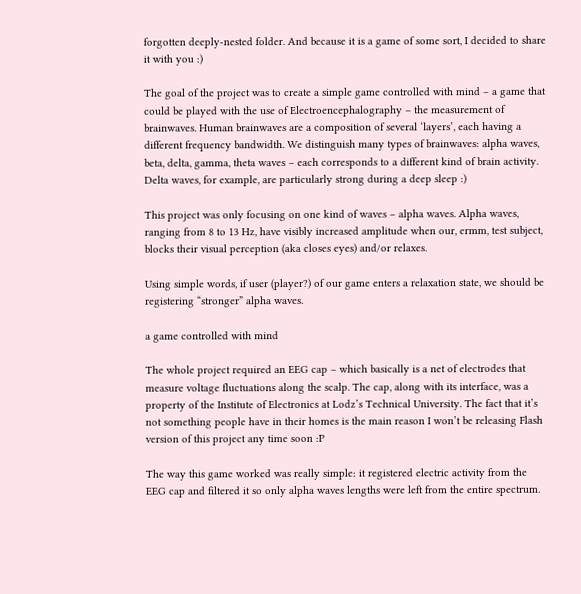forgotten deeply-nested folder. And because it is a game of some sort, I decided to share it with you :)

The goal of the project was to create a simple game controlled with mind – a game that could be played with the use of Electroencephalography – the measurement of brainwaves. Human brainwaves are a composition of several ‘layers’, each having a different frequency bandwidth. We distinguish many types of brainwaves: alpha waves, beta, delta, gamma, theta waves – each corresponds to a different kind of brain activity. Delta waves, for example, are particularly strong during a deep sleep :)

This project was only focusing on one kind of waves – alpha waves. Alpha waves, ranging from 8 to 13 Hz, have visibly increased amplitude when our, ermm, test subject,  blocks their visual perception (aka closes eyes) and/or relaxes.

Using simple words, if user (player?) of our game enters a relaxation state, we should be registering “stronger” alpha waves.

a game controlled with mind

The whole project required an EEG cap – which basically is a net of electrodes that measure voltage fluctuations along the scalp. The cap, along with its interface, was a property of the Institute of Electronics at Lodz’s Technical University. The fact that it’s not something people have in their homes is the main reason I won’t be releasing Flash version of this project any time soon :P

The way this game worked was really simple: it registered electric activity from the EEG cap and filtered it so only alpha waves lengths were left from the entire spectrum.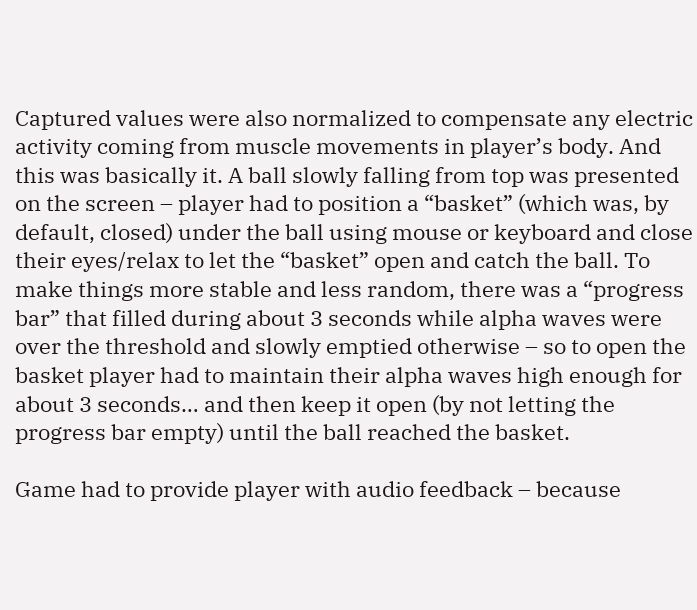Captured values were also normalized to compensate any electric activity coming from muscle movements in player’s body. And this was basically it. A ball slowly falling from top was presented on the screen – player had to position a “basket” (which was, by default, closed) under the ball using mouse or keyboard and close their eyes/relax to let the “basket” open and catch the ball. To make things more stable and less random, there was a “progress bar” that filled during about 3 seconds while alpha waves were over the threshold and slowly emptied otherwise – so to open the basket player had to maintain their alpha waves high enough for about 3 seconds… and then keep it open (by not letting the progress bar empty) until the ball reached the basket.

Game had to provide player with audio feedback – because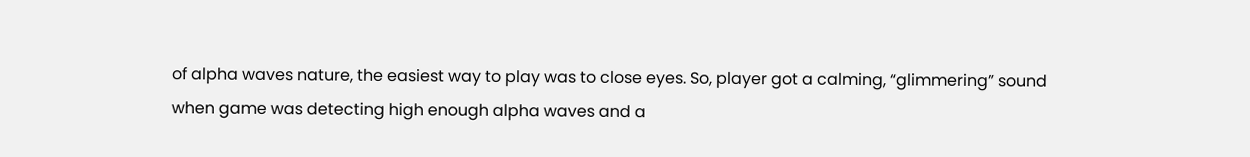of alpha waves nature, the easiest way to play was to close eyes. So, player got a calming, “glimmering” sound when game was detecting high enough alpha waves and a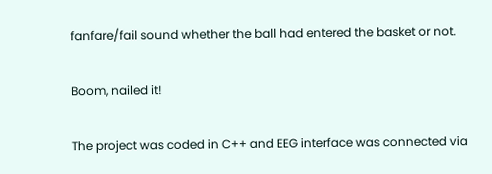fanfare/fail sound whether the ball had entered the basket or not.

Boom, nailed it!

The project was coded in C++ and EEG interface was connected via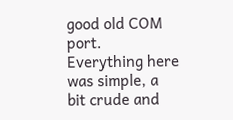good old COM port. Everything here was simple, a bit crude and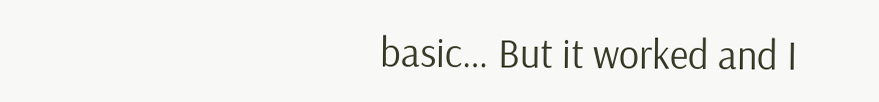basic… But it worked and I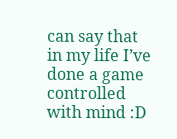can say that in my life I’ve done a game controlled with mind :D